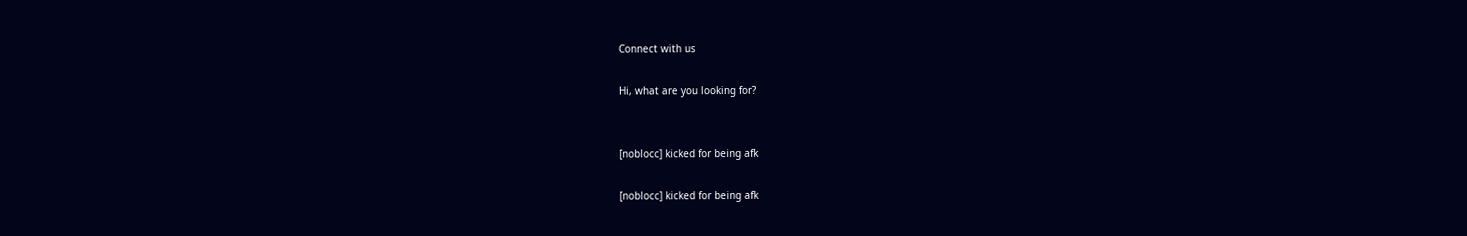Connect with us

Hi, what are you looking for?


[noblocc] kicked for being afk

[noblocc] kicked for being afk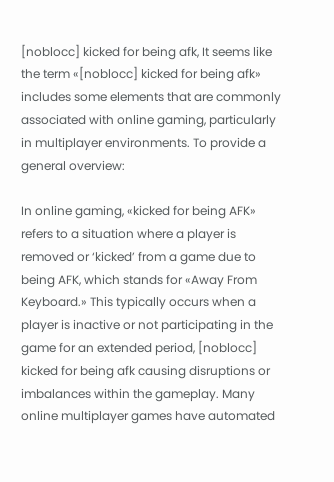[noblocc] kicked for being afk, It seems like the term «[noblocc] kicked for being afk» includes some elements that are commonly associated with online gaming, particularly in multiplayer environments. To provide a general overview:

In online gaming, «kicked for being AFK» refers to a situation where a player is removed or ‘kicked’ from a game due to being AFK, which stands for «Away From Keyboard.» This typically occurs when a player is inactive or not participating in the game for an extended period, [noblocc] kicked for being afk causing disruptions or imbalances within the gameplay. Many online multiplayer games have automated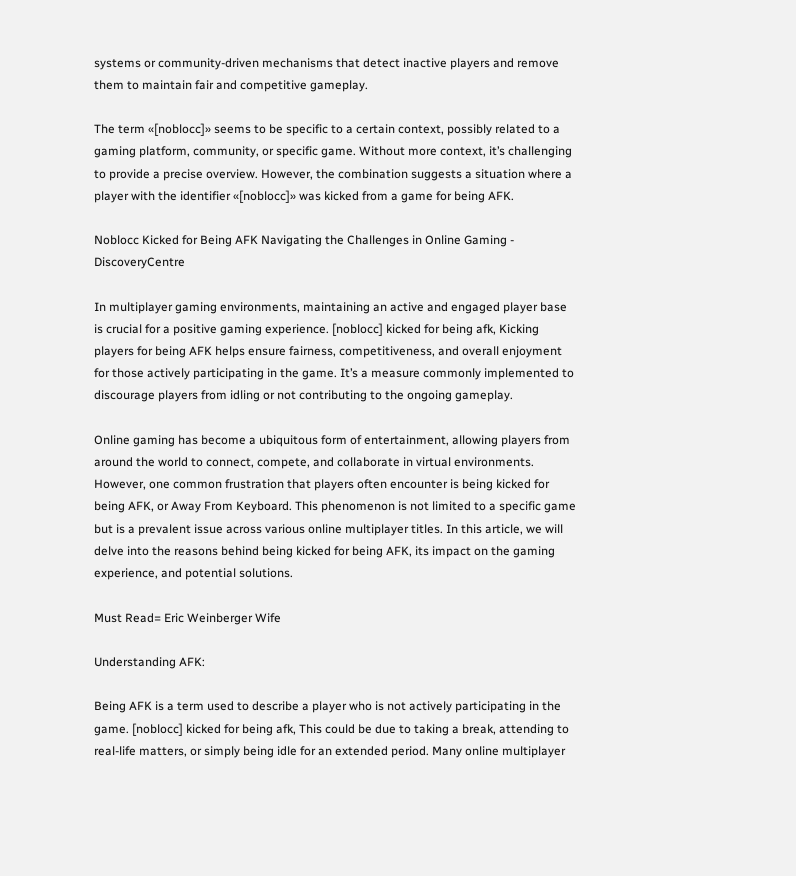systems or community-driven mechanisms that detect inactive players and remove them to maintain fair and competitive gameplay.

The term «[noblocc]» seems to be specific to a certain context, possibly related to a gaming platform, community, or specific game. Without more context, it’s challenging to provide a precise overview. However, the combination suggests a situation where a player with the identifier «[noblocc]» was kicked from a game for being AFK.

Noblocc Kicked for Being AFK Navigating the Challenges in Online Gaming -  DiscoveryCentre

In multiplayer gaming environments, maintaining an active and engaged player base is crucial for a positive gaming experience. [noblocc] kicked for being afk, Kicking players for being AFK helps ensure fairness, competitiveness, and overall enjoyment for those actively participating in the game. It’s a measure commonly implemented to discourage players from idling or not contributing to the ongoing gameplay.

Online gaming has become a ubiquitous form of entertainment, allowing players from around the world to connect, compete, and collaborate in virtual environments. However, one common frustration that players often encounter is being kicked for being AFK, or Away From Keyboard. This phenomenon is not limited to a specific game but is a prevalent issue across various online multiplayer titles. In this article, we will delve into the reasons behind being kicked for being AFK, its impact on the gaming experience, and potential solutions.

Must Read= Eric Weinberger Wife

Understanding AFK:

Being AFK is a term used to describe a player who is not actively participating in the game. [noblocc] kicked for being afk, This could be due to taking a break, attending to real-life matters, or simply being idle for an extended period. Many online multiplayer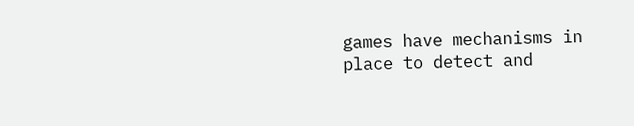games have mechanisms in place to detect and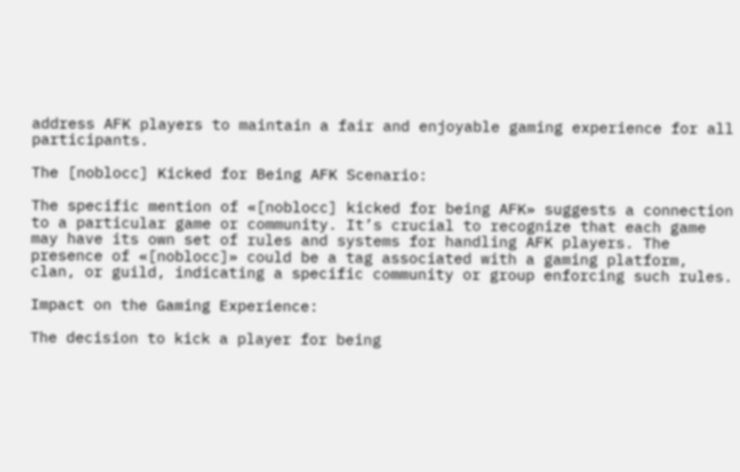address AFK players to maintain a fair and enjoyable gaming experience for all participants.

The [noblocc] Kicked for Being AFK Scenario:

The specific mention of «[noblocc] kicked for being AFK» suggests a connection to a particular game or community. It’s crucial to recognize that each game may have its own set of rules and systems for handling AFK players. The presence of «[noblocc]» could be a tag associated with a gaming platform, clan, or guild, indicating a specific community or group enforcing such rules.

Impact on the Gaming Experience:

The decision to kick a player for being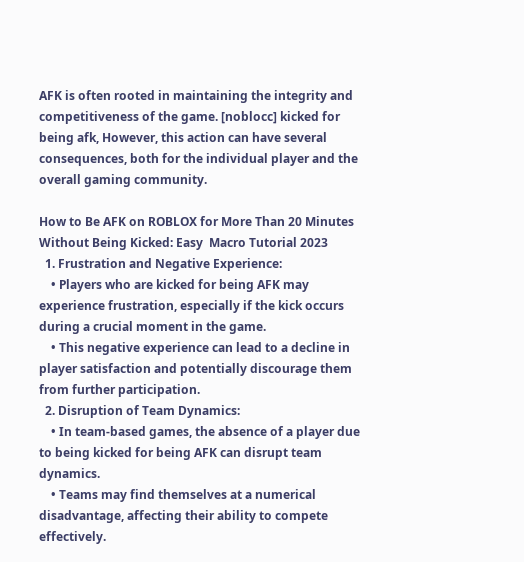AFK is often rooted in maintaining the integrity and competitiveness of the game. [noblocc] kicked for being afk, However, this action can have several consequences, both for the individual player and the overall gaming community.

How to Be AFK on ROBLOX for More Than 20 Minutes Without Being Kicked: Easy  Macro Tutorial 2023
  1. Frustration and Negative Experience:
    • Players who are kicked for being AFK may experience frustration, especially if the kick occurs during a crucial moment in the game.
    • This negative experience can lead to a decline in player satisfaction and potentially discourage them from further participation.
  2. Disruption of Team Dynamics:
    • In team-based games, the absence of a player due to being kicked for being AFK can disrupt team dynamics.
    • Teams may find themselves at a numerical disadvantage, affecting their ability to compete effectively.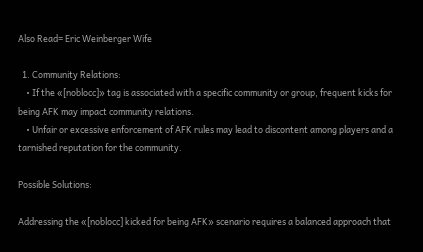Also Read= Eric Weinberger Wife

  1. Community Relations:
    • If the «[noblocc]» tag is associated with a specific community or group, frequent kicks for being AFK may impact community relations.
    • Unfair or excessive enforcement of AFK rules may lead to discontent among players and a tarnished reputation for the community.

Possible Solutions:

Addressing the «[noblocc] kicked for being AFK» scenario requires a balanced approach that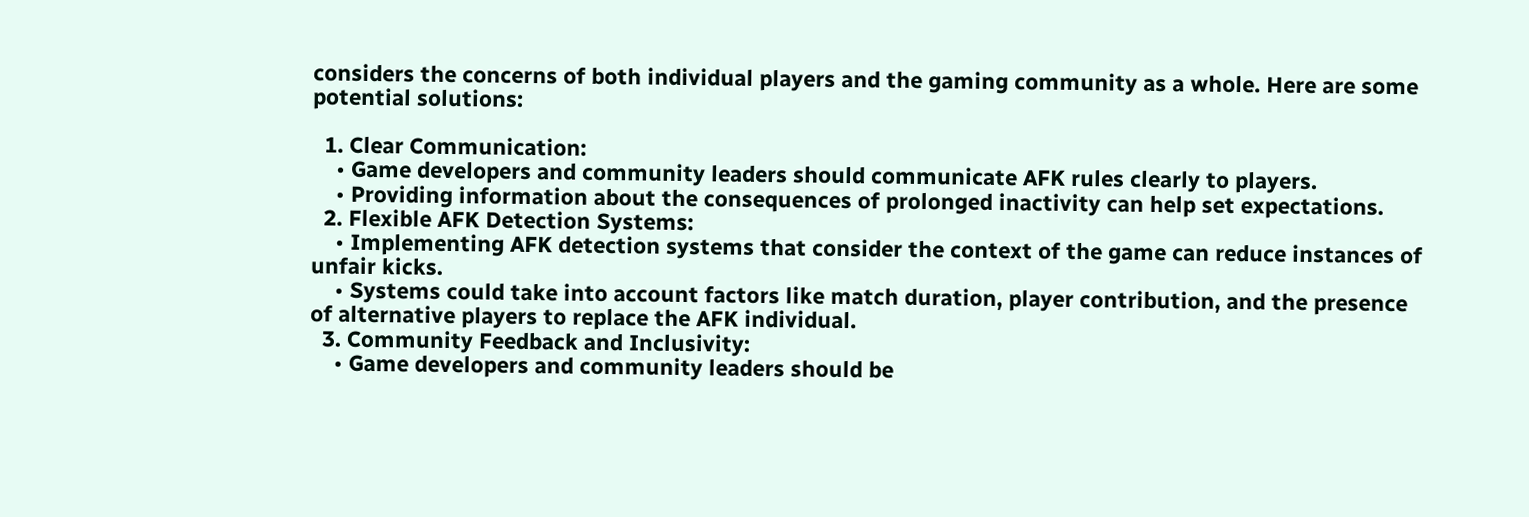considers the concerns of both individual players and the gaming community as a whole. Here are some potential solutions:

  1. Clear Communication:
    • Game developers and community leaders should communicate AFK rules clearly to players.
    • Providing information about the consequences of prolonged inactivity can help set expectations.
  2. Flexible AFK Detection Systems:
    • Implementing AFK detection systems that consider the context of the game can reduce instances of unfair kicks.
    • Systems could take into account factors like match duration, player contribution, and the presence of alternative players to replace the AFK individual.
  3. Community Feedback and Inclusivity:
    • Game developers and community leaders should be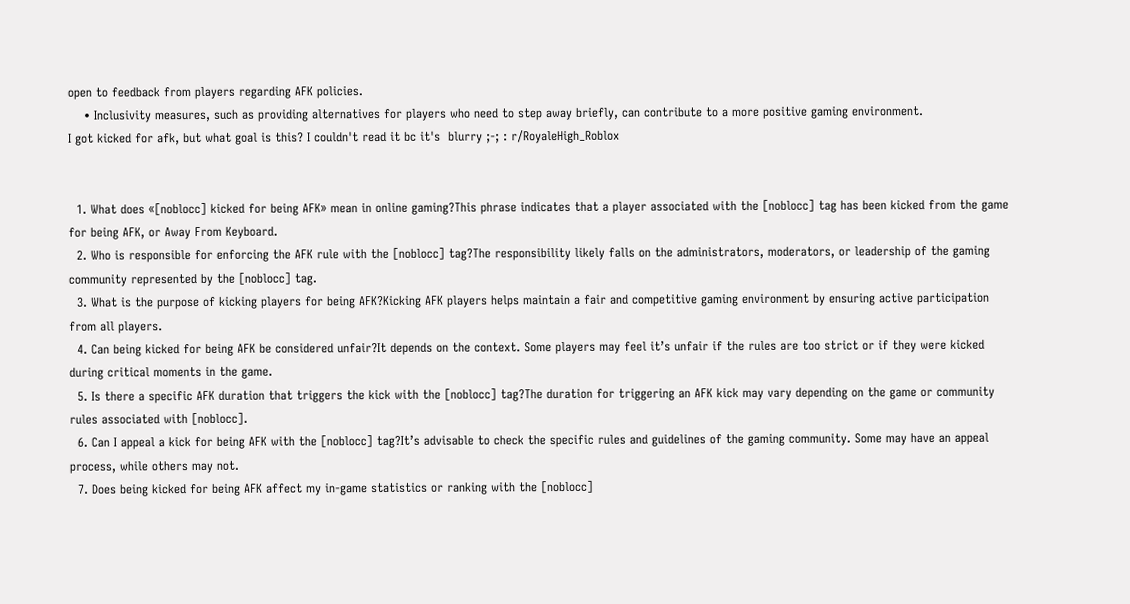open to feedback from players regarding AFK policies.
    • Inclusivity measures, such as providing alternatives for players who need to step away briefly, can contribute to a more positive gaming environment.
I got kicked for afk, but what goal is this? I couldn't read it bc it's  blurry ;-; : r/RoyaleHigh_Roblox


  1. What does «[noblocc] kicked for being AFK» mean in online gaming?This phrase indicates that a player associated with the [noblocc] tag has been kicked from the game for being AFK, or Away From Keyboard.
  2. Who is responsible for enforcing the AFK rule with the [noblocc] tag?The responsibility likely falls on the administrators, moderators, or leadership of the gaming community represented by the [noblocc] tag.
  3. What is the purpose of kicking players for being AFK?Kicking AFK players helps maintain a fair and competitive gaming environment by ensuring active participation from all players.
  4. Can being kicked for being AFK be considered unfair?It depends on the context. Some players may feel it’s unfair if the rules are too strict or if they were kicked during critical moments in the game.
  5. Is there a specific AFK duration that triggers the kick with the [noblocc] tag?The duration for triggering an AFK kick may vary depending on the game or community rules associated with [noblocc].
  6. Can I appeal a kick for being AFK with the [noblocc] tag?It’s advisable to check the specific rules and guidelines of the gaming community. Some may have an appeal process, while others may not.
  7. Does being kicked for being AFK affect my in-game statistics or ranking with the [noblocc]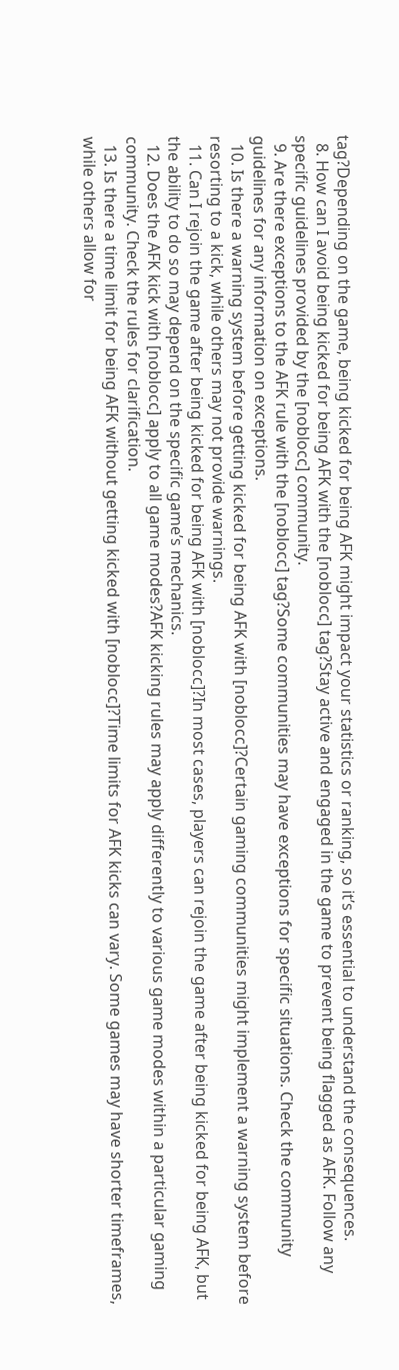tag?Depending on the game, being kicked for being AFK might impact your statistics or ranking, so it’s essential to understand the consequences.
  8. How can I avoid being kicked for being AFK with the [noblocc] tag?Stay active and engaged in the game to prevent being flagged as AFK. Follow any specific guidelines provided by the [noblocc] community.
  9. Are there exceptions to the AFK rule with the [noblocc] tag?Some communities may have exceptions for specific situations. Check the community guidelines for any information on exceptions.
  10. Is there a warning system before getting kicked for being AFK with [noblocc]?Certain gaming communities might implement a warning system before resorting to a kick, while others may not provide warnings.
  11. Can I rejoin the game after being kicked for being AFK with [noblocc]?In most cases, players can rejoin the game after being kicked for being AFK, but the ability to do so may depend on the specific game’s mechanics.
  12. Does the AFK kick with [noblocc] apply to all game modes?AFK kicking rules may apply differently to various game modes within a particular gaming community. Check the rules for clarification.
  13. Is there a time limit for being AFK without getting kicked with [noblocc]?Time limits for AFK kicks can vary. Some games may have shorter timeframes, while others allow for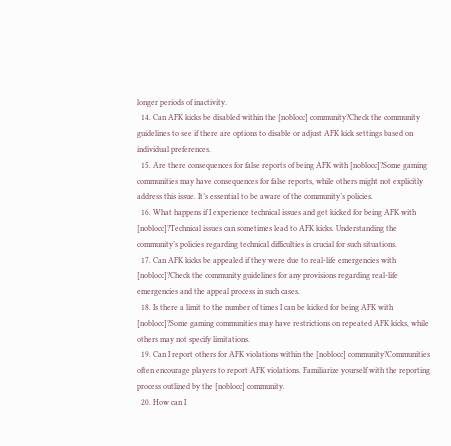longer periods of inactivity.
  14. Can AFK kicks be disabled within the [noblocc] community?Check the community guidelines to see if there are options to disable or adjust AFK kick settings based on individual preferences.
  15. Are there consequences for false reports of being AFK with [noblocc]?Some gaming communities may have consequences for false reports, while others might not explicitly address this issue. It’s essential to be aware of the community’s policies.
  16. What happens if I experience technical issues and get kicked for being AFK with [noblocc]?Technical issues can sometimes lead to AFK kicks. Understanding the community’s policies regarding technical difficulties is crucial for such situations.
  17. Can AFK kicks be appealed if they were due to real-life emergencies with [noblocc]?Check the community guidelines for any provisions regarding real-life emergencies and the appeal process in such cases.
  18. Is there a limit to the number of times I can be kicked for being AFK with [noblocc]?Some gaming communities may have restrictions on repeated AFK kicks, while others may not specify limitations.
  19. Can I report others for AFK violations within the [noblocc] community?Communities often encourage players to report AFK violations. Familiarize yourself with the reporting process outlined by the [noblocc] community.
  20. How can I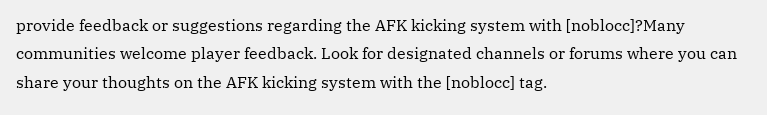provide feedback or suggestions regarding the AFK kicking system with [noblocc]?Many communities welcome player feedback. Look for designated channels or forums where you can share your thoughts on the AFK kicking system with the [noblocc] tag.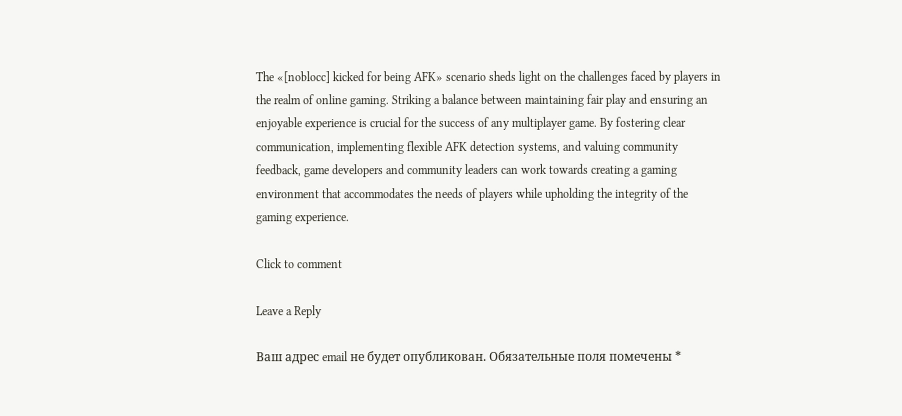The «[noblocc] kicked for being AFK» scenario sheds light on the challenges faced by players in the realm of online gaming. Striking a balance between maintaining fair play and ensuring an enjoyable experience is crucial for the success of any multiplayer game. By fostering clear communication, implementing flexible AFK detection systems, and valuing community feedback, game developers and community leaders can work towards creating a gaming environment that accommodates the needs of players while upholding the integrity of the gaming experience.

Click to comment

Leave a Reply

Ваш адрес email не будет опубликован. Обязательные поля помечены *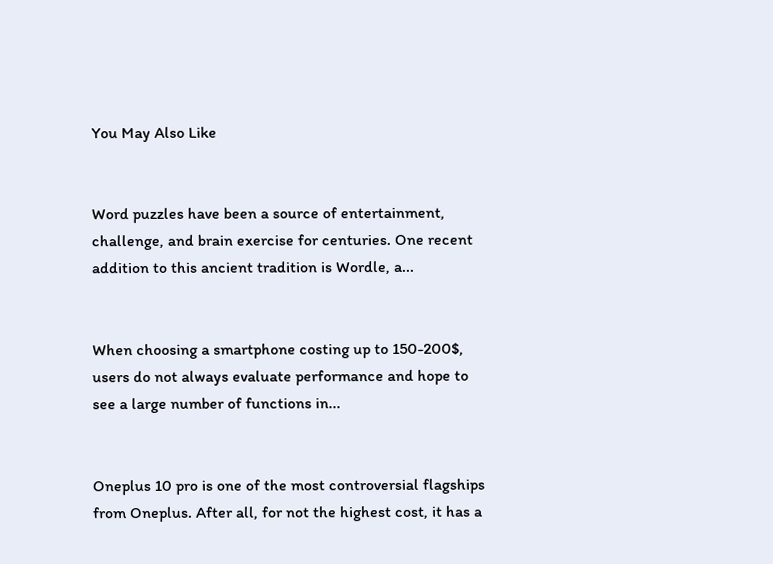You May Also Like


Word puzzles have been a source of entertainment, challenge, and brain exercise for centuries. One recent addition to this ancient tradition is Wordle, a...


When choosing a smartphone costing up to 150-200$, users do not always evaluate performance and hope to see a large number of functions in...


Oneplus 10 pro is one of the most controversial flagships from Oneplus. After all, for not the highest cost, it has a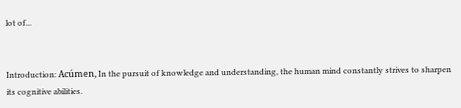lot of...


Introduction: Acúmen, In the pursuit of knowledge and understanding, the human mind constantly strives to sharpen its cognitive abilities.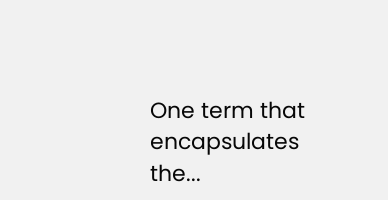One term that encapsulates the...